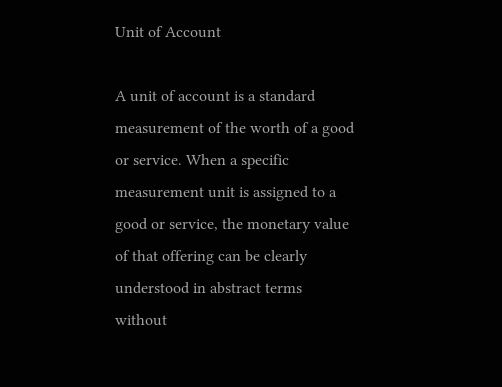Unit of Account

A unit of account is a standard measurement of the worth of a good or service. When a specific measurement unit is assigned to a good or service, the monetary value of that offering can be clearly understood in abstract terms without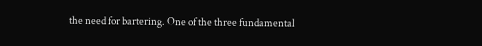the need for bartering. One of the three fundamental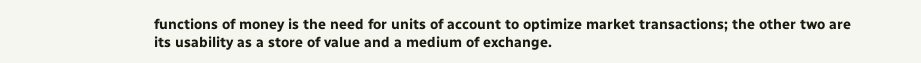functions of money is the need for units of account to optimize market transactions; the other two are its usability as a store of value and a medium of exchange.